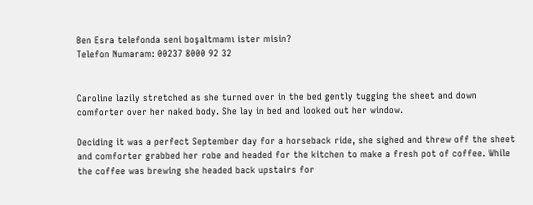Ben Esra telefonda seni boşaltmamı ister misin?
Telefon Numaram: 00237 8000 92 32


Caroline lazily stretched as she turned over in the bed gently tugging the sheet and down comforter over her naked body. She lay in bed and looked out her window.

Deciding it was a perfect September day for a horseback ride, she sighed and threw off the sheet and comforter grabbed her robe and headed for the kitchen to make a fresh pot of coffee. While the coffee was brewing she headed back upstairs for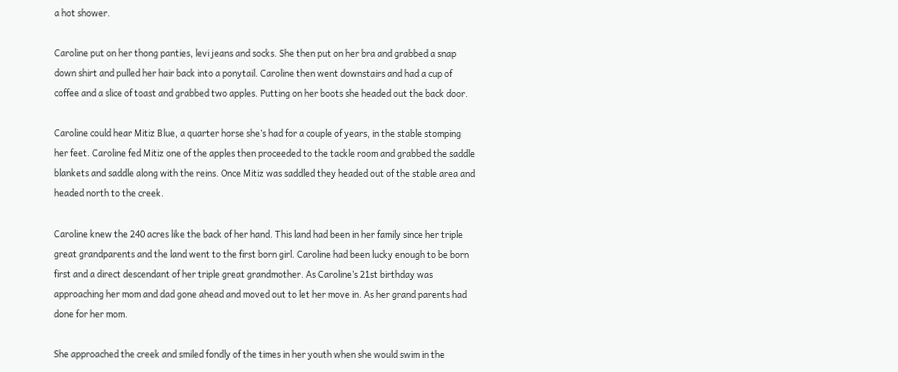a hot shower.

Caroline put on her thong panties, levi jeans and socks. She then put on her bra and grabbed a snap down shirt and pulled her hair back into a ponytail. Caroline then went downstairs and had a cup of coffee and a slice of toast and grabbed two apples. Putting on her boots she headed out the back door.

Caroline could hear Mitiz Blue, a quarter horse she’s had for a couple of years, in the stable stomping her feet. Caroline fed Mitiz one of the apples then proceeded to the tackle room and grabbed the saddle blankets and saddle along with the reins. Once Mitiz was saddled they headed out of the stable area and headed north to the creek.

Caroline knew the 240 acres like the back of her hand. This land had been in her family since her triple great grandparents and the land went to the first born girl. Caroline had been lucky enough to be born first and a direct descendant of her triple great grandmother. As Caroline’s 21st birthday was approaching her mom and dad gone ahead and moved out to let her move in. As her grand parents had done for her mom.

She approached the creek and smiled fondly of the times in her youth when she would swim in the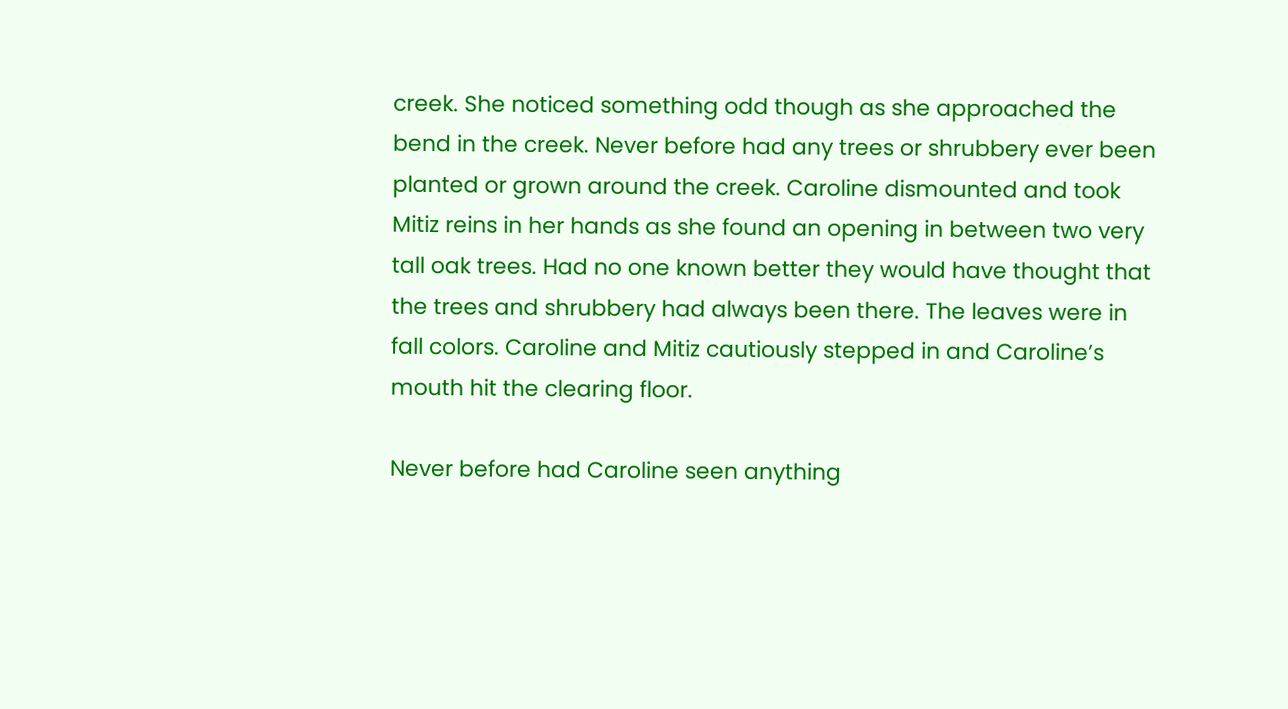creek. She noticed something odd though as she approached the bend in the creek. Never before had any trees or shrubbery ever been planted or grown around the creek. Caroline dismounted and took Mitiz reins in her hands as she found an opening in between two very tall oak trees. Had no one known better they would have thought that the trees and shrubbery had always been there. The leaves were in fall colors. Caroline and Mitiz cautiously stepped in and Caroline’s mouth hit the clearing floor.

Never before had Caroline seen anything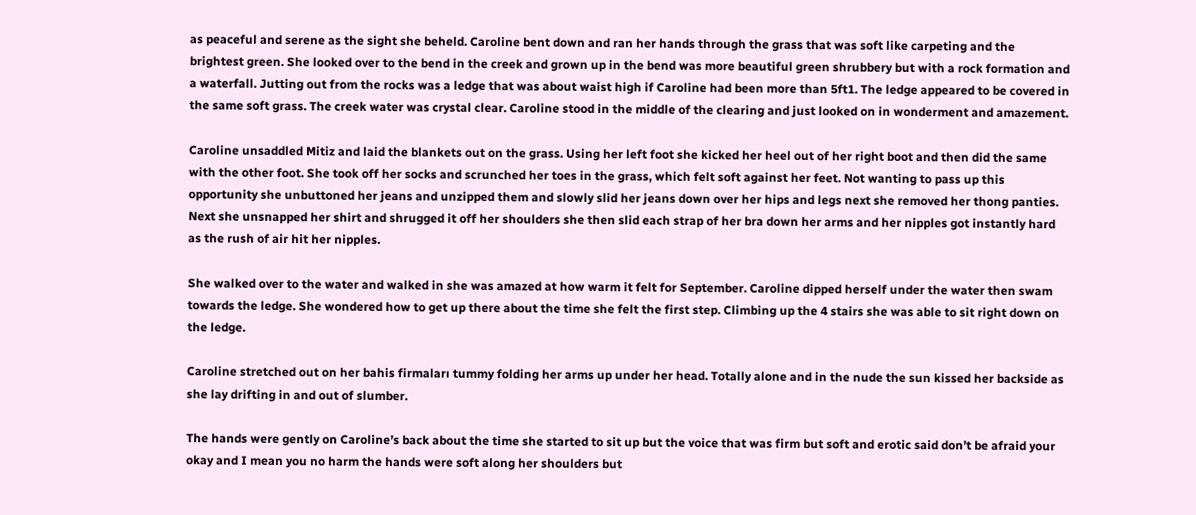as peaceful and serene as the sight she beheld. Caroline bent down and ran her hands through the grass that was soft like carpeting and the brightest green. She looked over to the bend in the creek and grown up in the bend was more beautiful green shrubbery but with a rock formation and a waterfall. Jutting out from the rocks was a ledge that was about waist high if Caroline had been more than 5ft1. The ledge appeared to be covered in the same soft grass. The creek water was crystal clear. Caroline stood in the middle of the clearing and just looked on in wonderment and amazement.

Caroline unsaddled Mitiz and laid the blankets out on the grass. Using her left foot she kicked her heel out of her right boot and then did the same with the other foot. She took off her socks and scrunched her toes in the grass, which felt soft against her feet. Not wanting to pass up this opportunity she unbuttoned her jeans and unzipped them and slowly slid her jeans down over her hips and legs next she removed her thong panties. Next she unsnapped her shirt and shrugged it off her shoulders she then slid each strap of her bra down her arms and her nipples got instantly hard as the rush of air hit her nipples.

She walked over to the water and walked in she was amazed at how warm it felt for September. Caroline dipped herself under the water then swam towards the ledge. She wondered how to get up there about the time she felt the first step. Climbing up the 4 stairs she was able to sit right down on the ledge.

Caroline stretched out on her bahis firmaları tummy folding her arms up under her head. Totally alone and in the nude the sun kissed her backside as she lay drifting in and out of slumber.

The hands were gently on Caroline’s back about the time she started to sit up but the voice that was firm but soft and erotic said don’t be afraid your okay and I mean you no harm the hands were soft along her shoulders but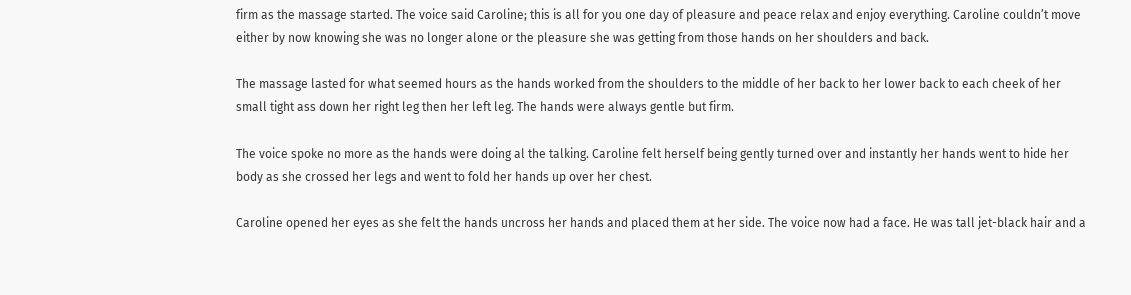firm as the massage started. The voice said Caroline; this is all for you one day of pleasure and peace relax and enjoy everything. Caroline couldn’t move either by now knowing she was no longer alone or the pleasure she was getting from those hands on her shoulders and back.

The massage lasted for what seemed hours as the hands worked from the shoulders to the middle of her back to her lower back to each cheek of her small tight ass down her right leg then her left leg. The hands were always gentle but firm.

The voice spoke no more as the hands were doing al the talking. Caroline felt herself being gently turned over and instantly her hands went to hide her body as she crossed her legs and went to fold her hands up over her chest.

Caroline opened her eyes as she felt the hands uncross her hands and placed them at her side. The voice now had a face. He was tall jet-black hair and a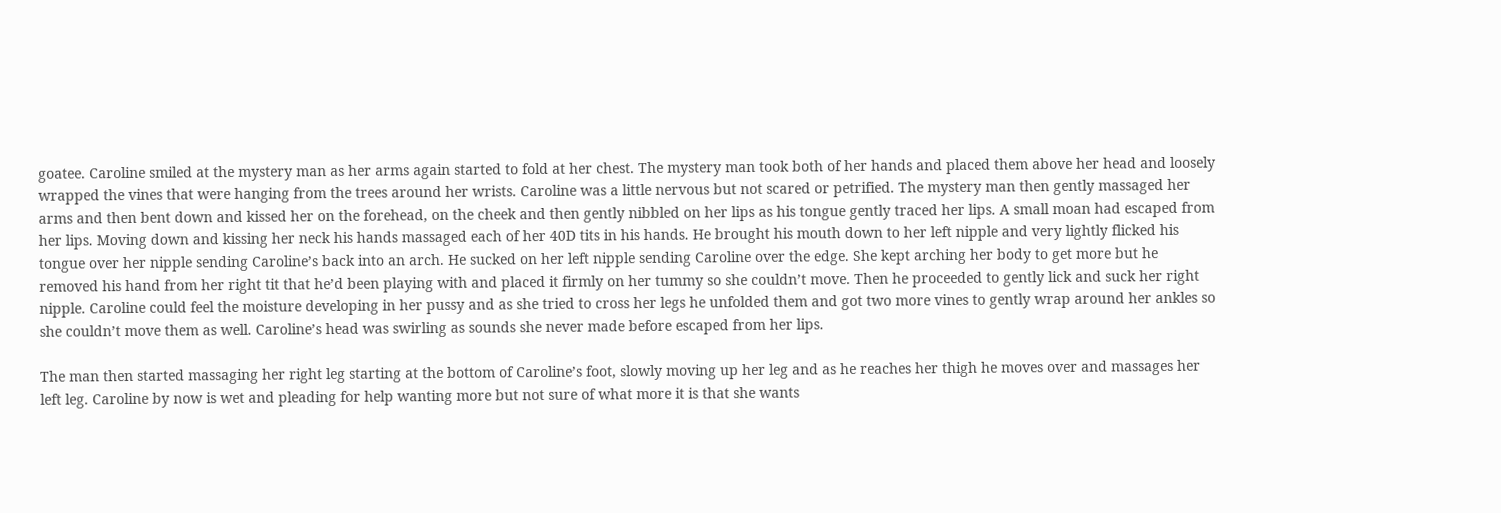goatee. Caroline smiled at the mystery man as her arms again started to fold at her chest. The mystery man took both of her hands and placed them above her head and loosely wrapped the vines that were hanging from the trees around her wrists. Caroline was a little nervous but not scared or petrified. The mystery man then gently massaged her arms and then bent down and kissed her on the forehead, on the cheek and then gently nibbled on her lips as his tongue gently traced her lips. A small moan had escaped from her lips. Moving down and kissing her neck his hands massaged each of her 40D tits in his hands. He brought his mouth down to her left nipple and very lightly flicked his tongue over her nipple sending Caroline’s back into an arch. He sucked on her left nipple sending Caroline over the edge. She kept arching her body to get more but he removed his hand from her right tit that he’d been playing with and placed it firmly on her tummy so she couldn’t move. Then he proceeded to gently lick and suck her right nipple. Caroline could feel the moisture developing in her pussy and as she tried to cross her legs he unfolded them and got two more vines to gently wrap around her ankles so she couldn’t move them as well. Caroline’s head was swirling as sounds she never made before escaped from her lips.

The man then started massaging her right leg starting at the bottom of Caroline’s foot, slowly moving up her leg and as he reaches her thigh he moves over and massages her left leg. Caroline by now is wet and pleading for help wanting more but not sure of what more it is that she wants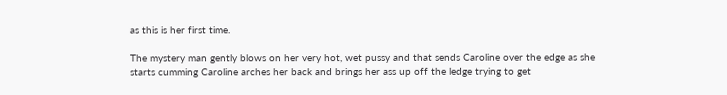as this is her first time.

The mystery man gently blows on her very hot, wet pussy and that sends Caroline over the edge as she starts cumming Caroline arches her back and brings her ass up off the ledge trying to get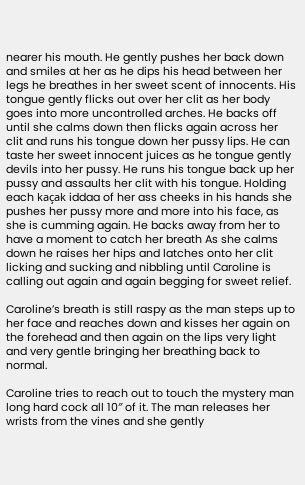nearer his mouth. He gently pushes her back down and smiles at her as he dips his head between her legs he breathes in her sweet scent of innocents. His tongue gently flicks out over her clit as her body goes into more uncontrolled arches. He backs off until she calms down then flicks again across her clit and runs his tongue down her pussy lips. He can taste her sweet innocent juices as he tongue gently devils into her pussy. He runs his tongue back up her pussy and assaults her clit with his tongue. Holding each kaçak iddaa of her ass cheeks in his hands she pushes her pussy more and more into his face, as she is cumming again. He backs away from her to have a moment to catch her breath As she calms down he raises her hips and latches onto her clit licking and sucking and nibbling until Caroline is calling out again and again begging for sweet relief.

Caroline’s breath is still raspy as the man steps up to her face and reaches down and kisses her again on the forehead and then again on the lips very light and very gentle bringing her breathing back to normal.

Caroline tries to reach out to touch the mystery man long hard cock all 10″ of it. The man releases her wrists from the vines and she gently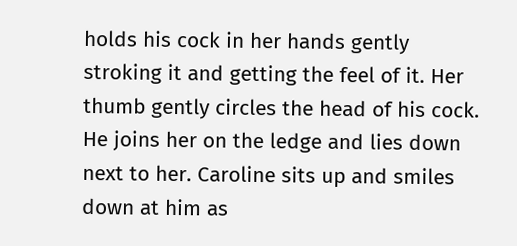holds his cock in her hands gently stroking it and getting the feel of it. Her thumb gently circles the head of his cock. He joins her on the ledge and lies down next to her. Caroline sits up and smiles down at him as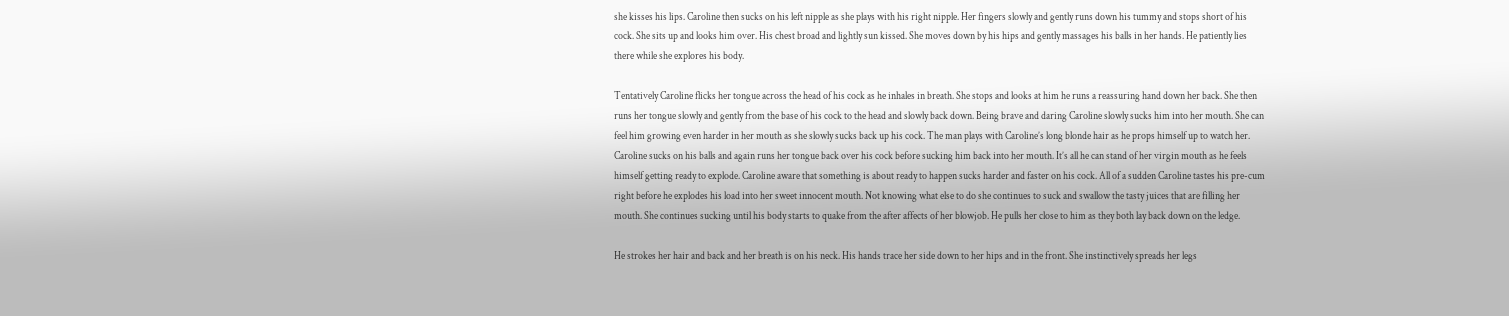she kisses his lips. Caroline then sucks on his left nipple as she plays with his right nipple. Her fingers slowly and gently runs down his tummy and stops short of his cock. She sits up and looks him over. His chest broad and lightly sun kissed. She moves down by his hips and gently massages his balls in her hands. He patiently lies there while she explores his body.

Tentatively Caroline flicks her tongue across the head of his cock as he inhales in breath. She stops and looks at him he runs a reassuring hand down her back. She then runs her tongue slowly and gently from the base of his cock to the head and slowly back down. Being brave and daring Caroline slowly sucks him into her mouth. She can feel him growing even harder in her mouth as she slowly sucks back up his cock. The man plays with Caroline’s long blonde hair as he props himself up to watch her. Caroline sucks on his balls and again runs her tongue back over his cock before sucking him back into her mouth. It’s all he can stand of her virgin mouth as he feels himself getting ready to explode. Caroline aware that something is about ready to happen sucks harder and faster on his cock. All of a sudden Caroline tastes his pre-cum right before he explodes his load into her sweet innocent mouth. Not knowing what else to do she continues to suck and swallow the tasty juices that are filling her mouth. She continues sucking until his body starts to quake from the after affects of her blowjob. He pulls her close to him as they both lay back down on the ledge.

He strokes her hair and back and her breath is on his neck. His hands trace her side down to her hips and in the front. She instinctively spreads her legs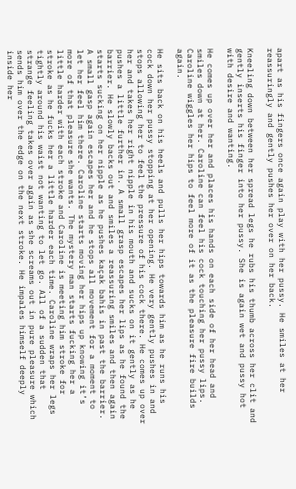apart as his fingers once again play with her pussy. He smiles at her reassuringly and gently pushes her over on her back.

Kneeling down between her spread legs he rubs his thumb across her clit and gently inserts his finger into her pussy. She is again wet and pussy hot with desire and wanting.

He comes up over her and places his hands on each side of her head and smiles down at her. Caroline can feel his cock touching her pussy lips. Caroline wiggles her hips to feel more of it as the pleasure fire builds again.

He sits back on his heels and pulls her hips towards him as he runs his cock down her pussy stopping at her opening. He very gently pushes in and stops allowing her to feel the pressure of his cock there. He comes up over her and takes her right nipple in his mouth and sucks on it gently as he pushes a little further in. A small grasp escapes her lips as he found the barrier. He slowly backs out and smiles a reassuring smiles and then again starts sucking on her nipple as he pushes kaçak bahis in past the barrier. A small gasp again escapes her and he stops all movement for a moment to let her feel him there. Caroline starts moving her hips up knowing it’s more of that pleasure she wants. The mystery man starts fucking her a little harder with each stroke and Caroline is meeting him stroke for stroke as he fucks her a little harder each time. Caroline wraps her legs tightly around his waist not wanting to let go. All of a sudden that strange feeling takes over again as she screams out in pure pleasure which sends him over the edge on the next stroke. He impales himself deeply inside her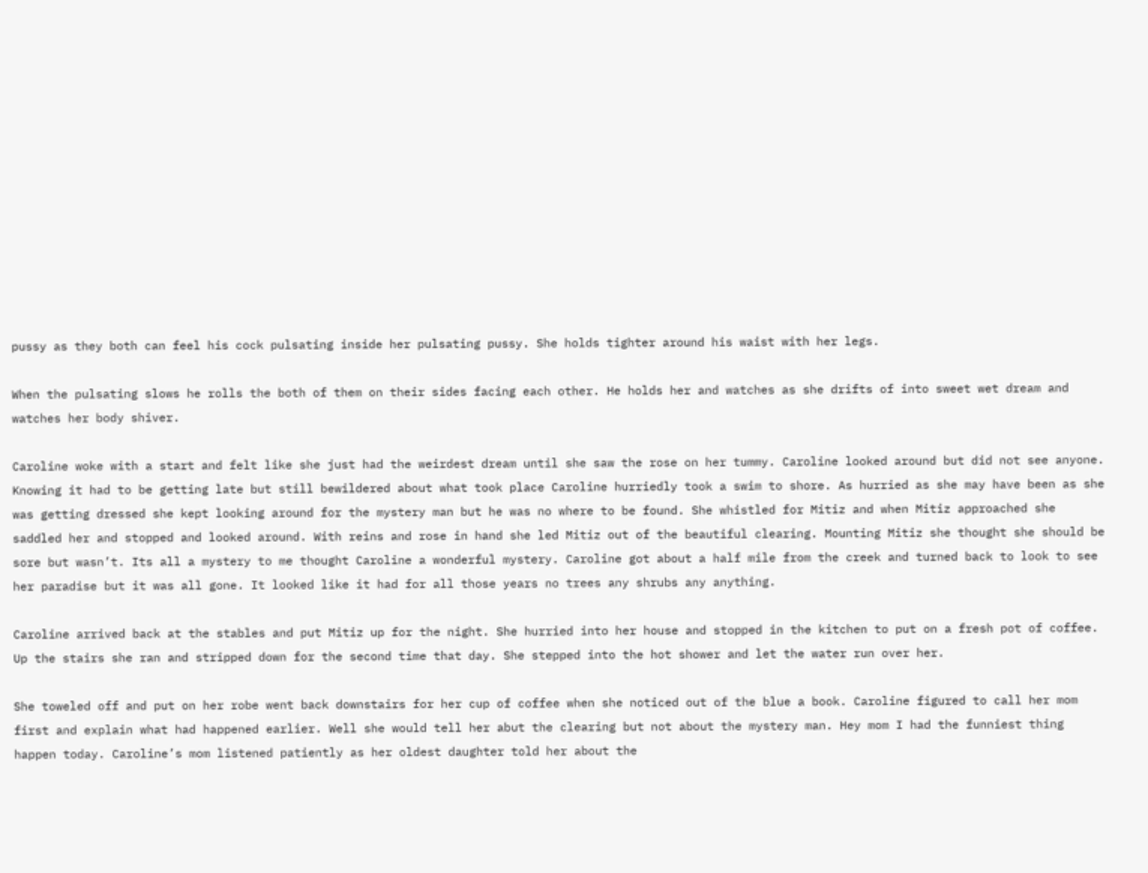pussy as they both can feel his cock pulsating inside her pulsating pussy. She holds tighter around his waist with her legs.

When the pulsating slows he rolls the both of them on their sides facing each other. He holds her and watches as she drifts of into sweet wet dream and watches her body shiver.

Caroline woke with a start and felt like she just had the weirdest dream until she saw the rose on her tummy. Caroline looked around but did not see anyone. Knowing it had to be getting late but still bewildered about what took place Caroline hurriedly took a swim to shore. As hurried as she may have been as she was getting dressed she kept looking around for the mystery man but he was no where to be found. She whistled for Mitiz and when Mitiz approached she saddled her and stopped and looked around. With reins and rose in hand she led Mitiz out of the beautiful clearing. Mounting Mitiz she thought she should be sore but wasn’t. Its all a mystery to me thought Caroline a wonderful mystery. Caroline got about a half mile from the creek and turned back to look to see her paradise but it was all gone. It looked like it had for all those years no trees any shrubs any anything.

Caroline arrived back at the stables and put Mitiz up for the night. She hurried into her house and stopped in the kitchen to put on a fresh pot of coffee. Up the stairs she ran and stripped down for the second time that day. She stepped into the hot shower and let the water run over her.

She toweled off and put on her robe went back downstairs for her cup of coffee when she noticed out of the blue a book. Caroline figured to call her mom first and explain what had happened earlier. Well she would tell her abut the clearing but not about the mystery man. Hey mom I had the funniest thing happen today. Caroline’s mom listened patiently as her oldest daughter told her about the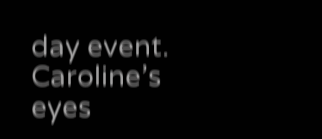day event. Caroline’s eyes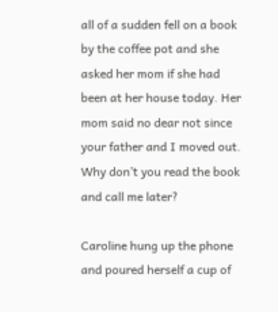all of a sudden fell on a book by the coffee pot and she asked her mom if she had been at her house today. Her mom said no dear not since your father and I moved out. Why don’t you read the book and call me later?

Caroline hung up the phone and poured herself a cup of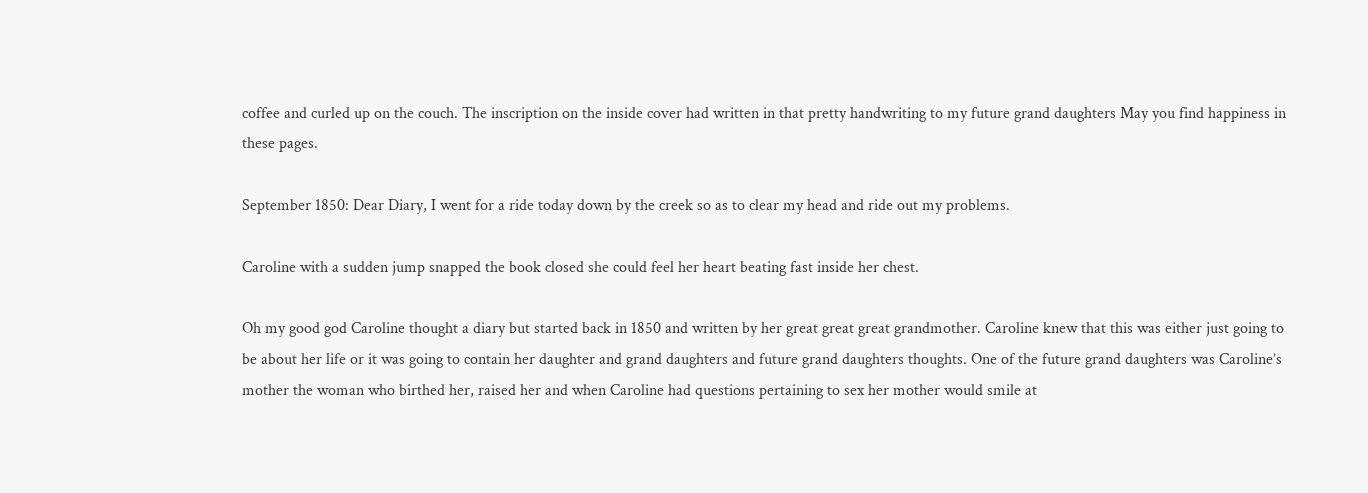coffee and curled up on the couch. The inscription on the inside cover had written in that pretty handwriting to my future grand daughters May you find happiness in these pages.

September 1850: Dear Diary, I went for a ride today down by the creek so as to clear my head and ride out my problems.

Caroline with a sudden jump snapped the book closed she could feel her heart beating fast inside her chest.

Oh my good god Caroline thought a diary but started back in 1850 and written by her great great great grandmother. Caroline knew that this was either just going to be about her life or it was going to contain her daughter and grand daughters and future grand daughters thoughts. One of the future grand daughters was Caroline’s mother the woman who birthed her, raised her and when Caroline had questions pertaining to sex her mother would smile at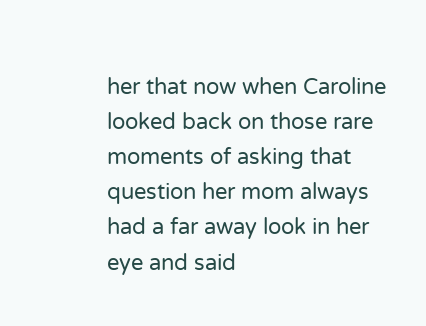her that now when Caroline looked back on those rare moments of asking that question her mom always had a far away look in her eye and said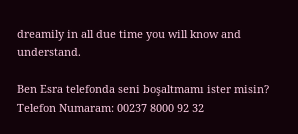dreamily in all due time you will know and understand.

Ben Esra telefonda seni boşaltmamı ister misin?
Telefon Numaram: 00237 8000 92 32